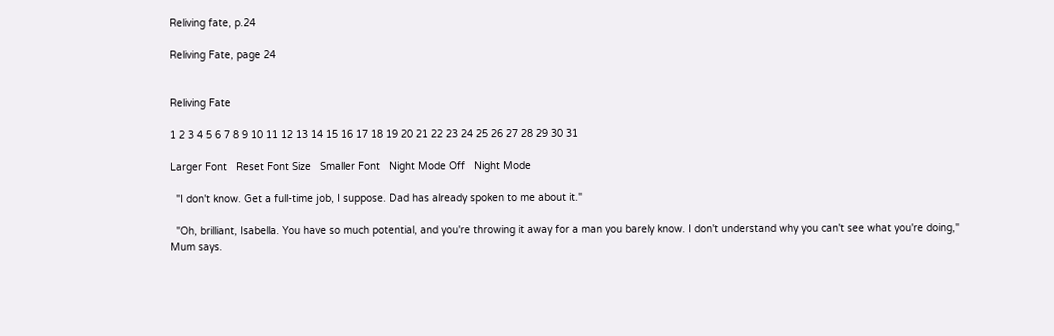Reliving fate, p.24

Reliving Fate, page 24


Reliving Fate

1 2 3 4 5 6 7 8 9 10 11 12 13 14 15 16 17 18 19 20 21 22 23 24 25 26 27 28 29 30 31

Larger Font   Reset Font Size   Smaller Font   Night Mode Off   Night Mode

  "I don't know. Get a full-time job, I suppose. Dad has already spoken to me about it."

  "Oh, brilliant, Isabella. You have so much potential, and you're throwing it away for a man you barely know. I don't understand why you can't see what you're doing," Mum says.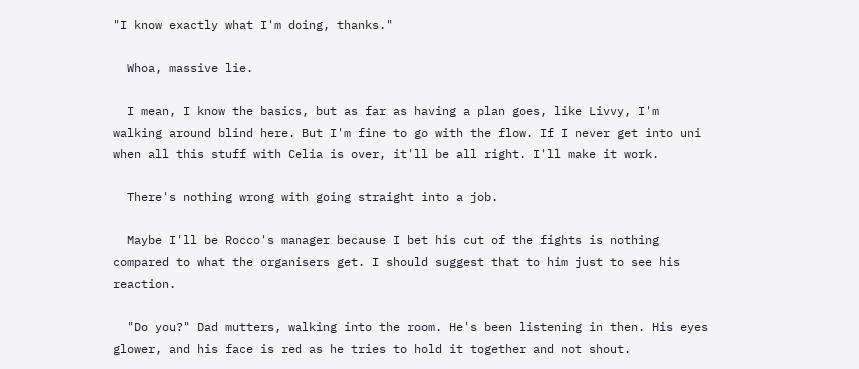"I know exactly what I'm doing, thanks."

  Whoa, massive lie.

  I mean, I know the basics, but as far as having a plan goes, like Livvy, I'm walking around blind here. But I'm fine to go with the flow. If I never get into uni when all this stuff with Celia is over, it'll be all right. I'll make it work.

  There's nothing wrong with going straight into a job.

  Maybe I'll be Rocco's manager because I bet his cut of the fights is nothing compared to what the organisers get. I should suggest that to him just to see his reaction.

  "Do you?" Dad mutters, walking into the room. He's been listening in then. His eyes glower, and his face is red as he tries to hold it together and not shout.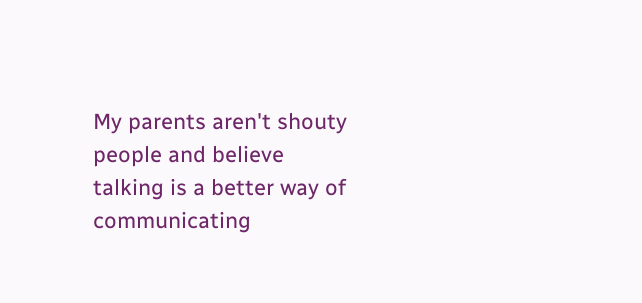My parents aren't shouty people and believe talking is a better way of communicating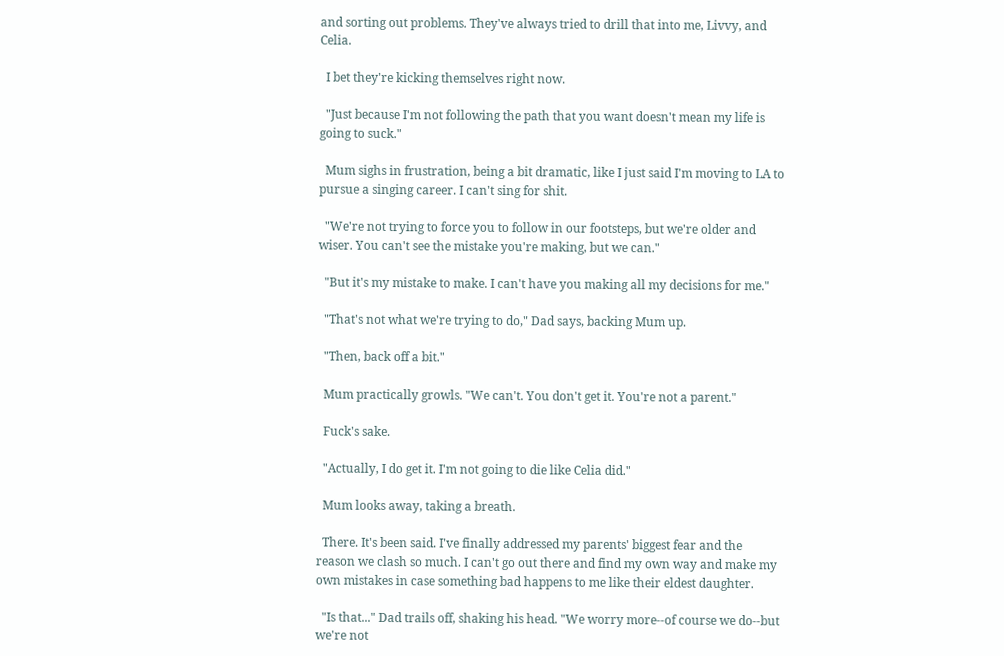and sorting out problems. They've always tried to drill that into me, Livvy, and Celia.

  I bet they're kicking themselves right now.

  "Just because I'm not following the path that you want doesn't mean my life is going to suck."

  Mum sighs in frustration, being a bit dramatic, like I just said I'm moving to LA to pursue a singing career. I can't sing for shit.

  "We're not trying to force you to follow in our footsteps, but we're older and wiser. You can't see the mistake you're making, but we can."

  "But it's my mistake to make. I can't have you making all my decisions for me."

  "That's not what we're trying to do," Dad says, backing Mum up.

  "Then, back off a bit."

  Mum practically growls. "We can't. You don't get it. You're not a parent."

  Fuck's sake.

  "Actually, I do get it. I'm not going to die like Celia did."

  Mum looks away, taking a breath.

  There. It's been said. I've finally addressed my parents' biggest fear and the reason we clash so much. I can't go out there and find my own way and make my own mistakes in case something bad happens to me like their eldest daughter.

  "Is that..." Dad trails off, shaking his head. "We worry more--of course we do--but we're not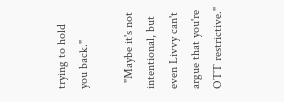trying to hold you back."

  "Maybe it's not intentional, but even Livvy can't argue that you're OTT restrictive."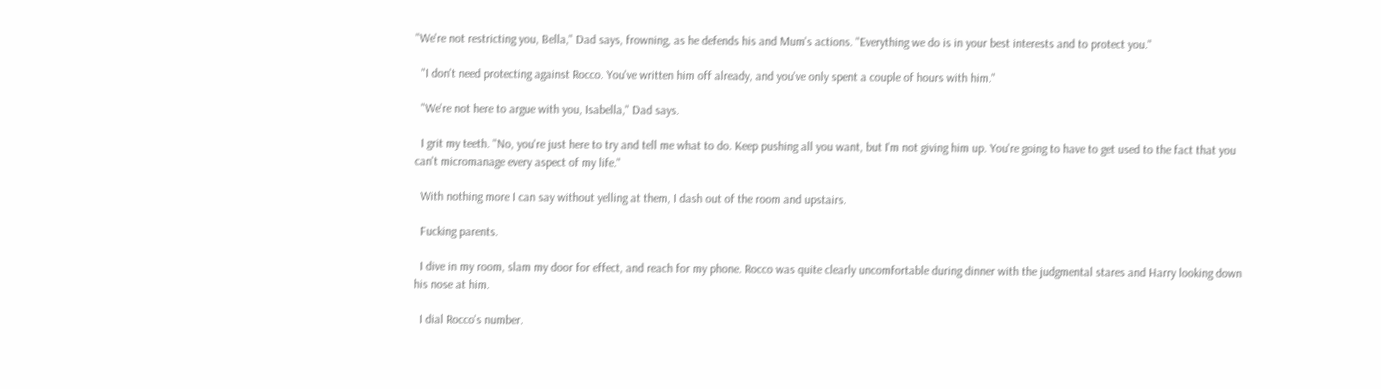"We're not restricting you, Bella," Dad says, frowning, as he defends his and Mum's actions. "Everything we do is in your best interests and to protect you."

  "I don't need protecting against Rocco. You've written him off already, and you've only spent a couple of hours with him."

  "We're not here to argue with you, Isabella," Dad says.

  I grit my teeth. "No, you're just here to try and tell me what to do. Keep pushing all you want, but I'm not giving him up. You're going to have to get used to the fact that you can't micromanage every aspect of my life."

  With nothing more I can say without yelling at them, I dash out of the room and upstairs.

  Fucking parents.

  I dive in my room, slam my door for effect, and reach for my phone. Rocco was quite clearly uncomfortable during dinner with the judgmental stares and Harry looking down his nose at him.

  I dial Rocco's number.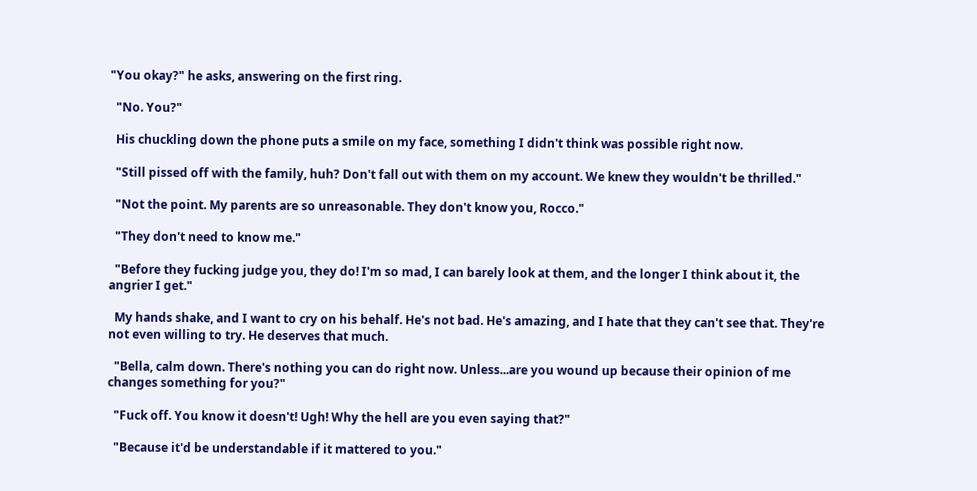"You okay?" he asks, answering on the first ring.

  "No. You?"

  His chuckling down the phone puts a smile on my face, something I didn't think was possible right now.

  "Still pissed off with the family, huh? Don't fall out with them on my account. We knew they wouldn't be thrilled."

  "Not the point. My parents are so unreasonable. They don't know you, Rocco."

  "They don't need to know me."

  "Before they fucking judge you, they do! I'm so mad, I can barely look at them, and the longer I think about it, the angrier I get."

  My hands shake, and I want to cry on his behalf. He's not bad. He's amazing, and I hate that they can't see that. They're not even willing to try. He deserves that much.

  "Bella, calm down. There's nothing you can do right now. Unless...are you wound up because their opinion of me changes something for you?"

  "Fuck off. You know it doesn't! Ugh! Why the hell are you even saying that?"

  "Because it'd be understandable if it mattered to you."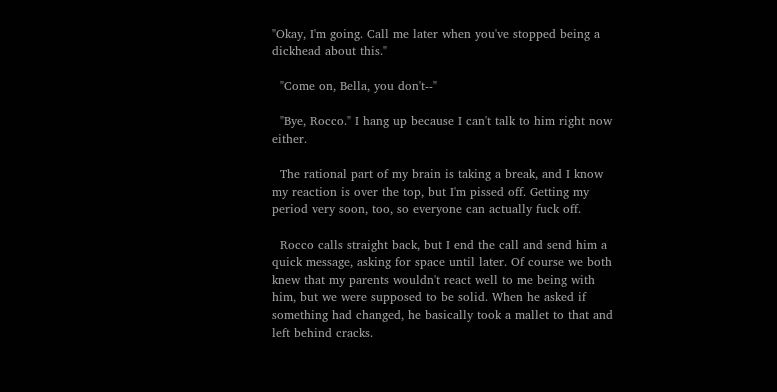"Okay, I'm going. Call me later when you've stopped being a dickhead about this."

  "Come on, Bella, you don't--"

  "Bye, Rocco." I hang up because I can't talk to him right now either.

  The rational part of my brain is taking a break, and I know my reaction is over the top, but I'm pissed off. Getting my period very soon, too, so everyone can actually fuck off.

  Rocco calls straight back, but I end the call and send him a quick message, asking for space until later. Of course we both knew that my parents wouldn't react well to me being with him, but we were supposed to be solid. When he asked if something had changed, he basically took a mallet to that and left behind cracks.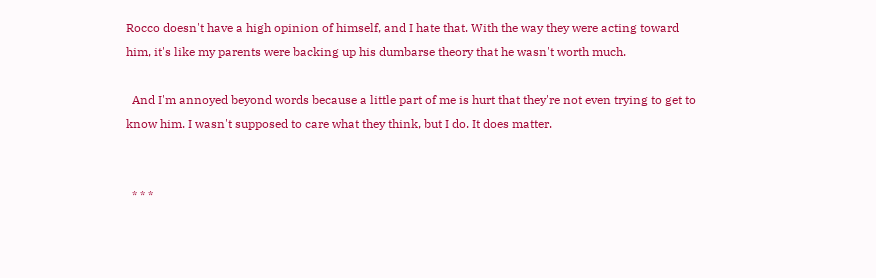Rocco doesn't have a high opinion of himself, and I hate that. With the way they were acting toward him, it's like my parents were backing up his dumbarse theory that he wasn't worth much.

  And I'm annoyed beyond words because a little part of me is hurt that they're not even trying to get to know him. I wasn't supposed to care what they think, but I do. It does matter.


  * * *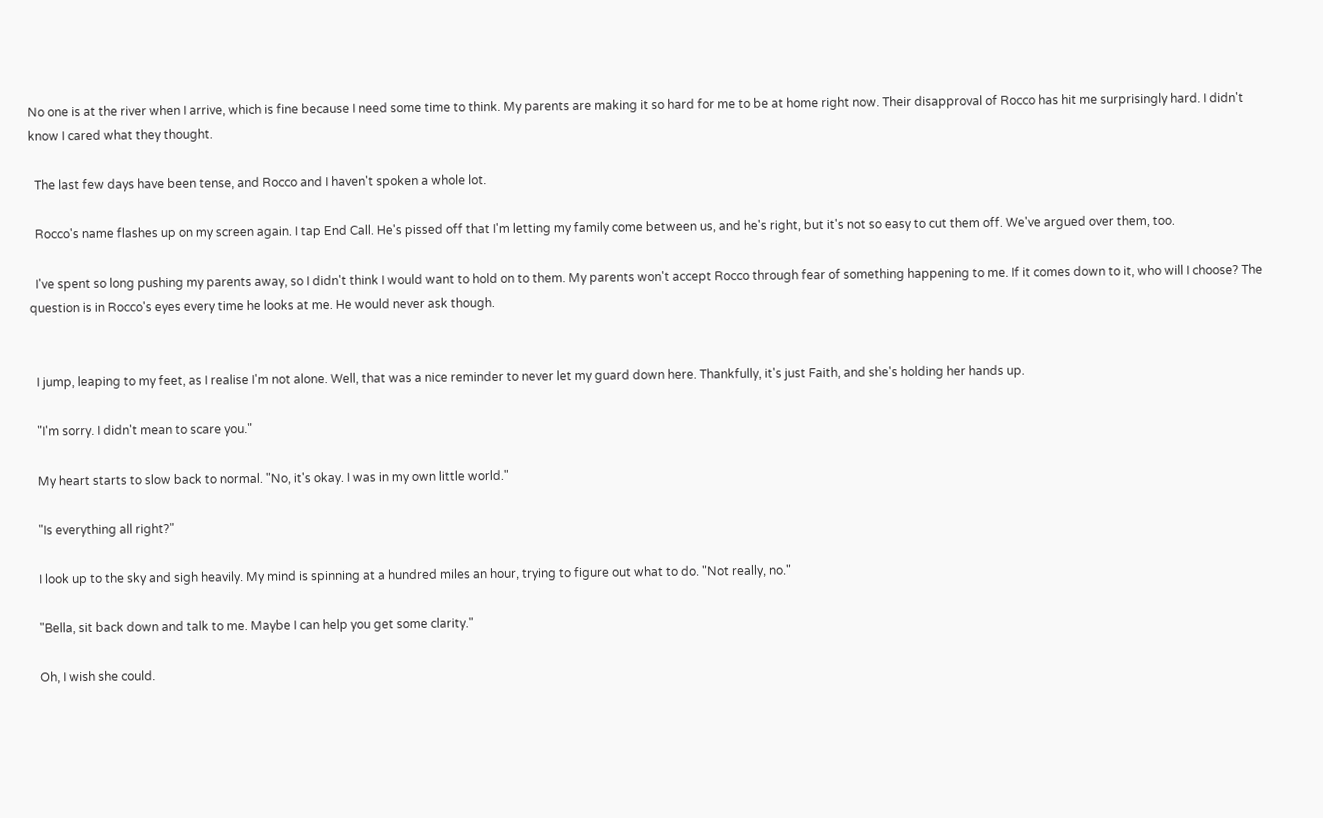No one is at the river when I arrive, which is fine because I need some time to think. My parents are making it so hard for me to be at home right now. Their disapproval of Rocco has hit me surprisingly hard. I didn't know I cared what they thought.

  The last few days have been tense, and Rocco and I haven't spoken a whole lot.

  Rocco's name flashes up on my screen again. I tap End Call. He's pissed off that I'm letting my family come between us, and he's right, but it's not so easy to cut them off. We've argued over them, too.

  I've spent so long pushing my parents away, so I didn't think I would want to hold on to them. My parents won't accept Rocco through fear of something happening to me. If it comes down to it, who will I choose? The question is in Rocco's eyes every time he looks at me. He would never ask though.


  I jump, leaping to my feet, as I realise I'm not alone. Well, that was a nice reminder to never let my guard down here. Thankfully, it's just Faith, and she's holding her hands up.

  "I'm sorry. I didn't mean to scare you."

  My heart starts to slow back to normal. "No, it's okay. I was in my own little world."

  "Is everything all right?"

  I look up to the sky and sigh heavily. My mind is spinning at a hundred miles an hour, trying to figure out what to do. "Not really, no."

  "Bella, sit back down and talk to me. Maybe I can help you get some clarity."

  Oh, I wish she could.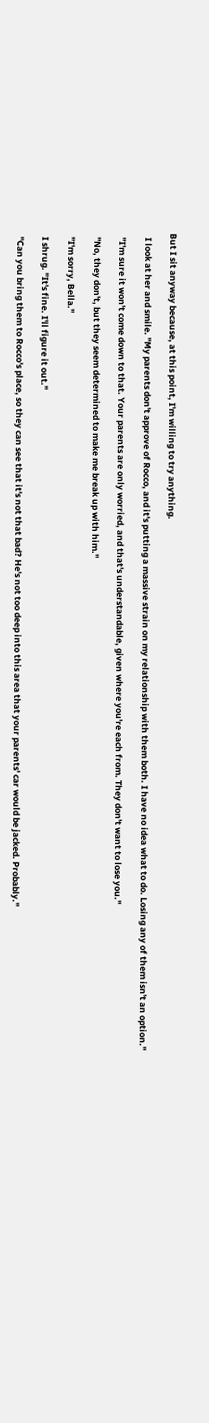But I sit anyway because, at this point, I'm willing to try anything.

  I look at her and smile. "My parents don't approve of Rocco, and it's putting a massive strain on my relationship with them both. I have no idea what to do. Losing any of them isn't an option."

  "I'm sure it won't come down to that. Your parents are only worried, and that's understandable, given where you're each from. They don't want to lose you."

  "No, they don't, but they seem determined to make me break up with him."

  "I'm sorry, Bella."

  I shrug. "It's fine. I'll figure it out."

  "Can you bring them to Rocco's place, so they can see that it's not that bad? He's not too deep into this area that your parents' car would be jacked. Probably."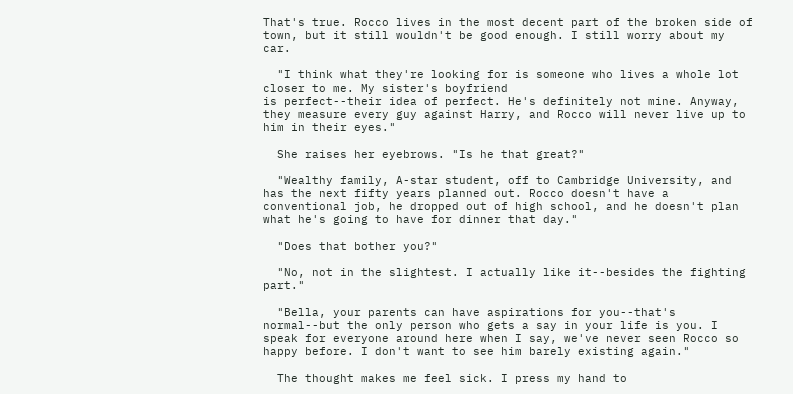That's true. Rocco lives in the most decent part of the broken side of town, but it still wouldn't be good enough. I still worry about my car.

  "I think what they're looking for is someone who lives a whole lot closer to me. My sister's boyfriend
is perfect--their idea of perfect. He's definitely not mine. Anyway, they measure every guy against Harry, and Rocco will never live up to him in their eyes."

  She raises her eyebrows. "Is he that great?"

  "Wealthy family, A-star student, off to Cambridge University, and has the next fifty years planned out. Rocco doesn't have a conventional job, he dropped out of high school, and he doesn't plan what he's going to have for dinner that day."

  "Does that bother you?"

  "No, not in the slightest. I actually like it--besides the fighting part."

  "Bella, your parents can have aspirations for you--that's normal--but the only person who gets a say in your life is you. I speak for everyone around here when I say, we've never seen Rocco so happy before. I don't want to see him barely existing again."

  The thought makes me feel sick. I press my hand to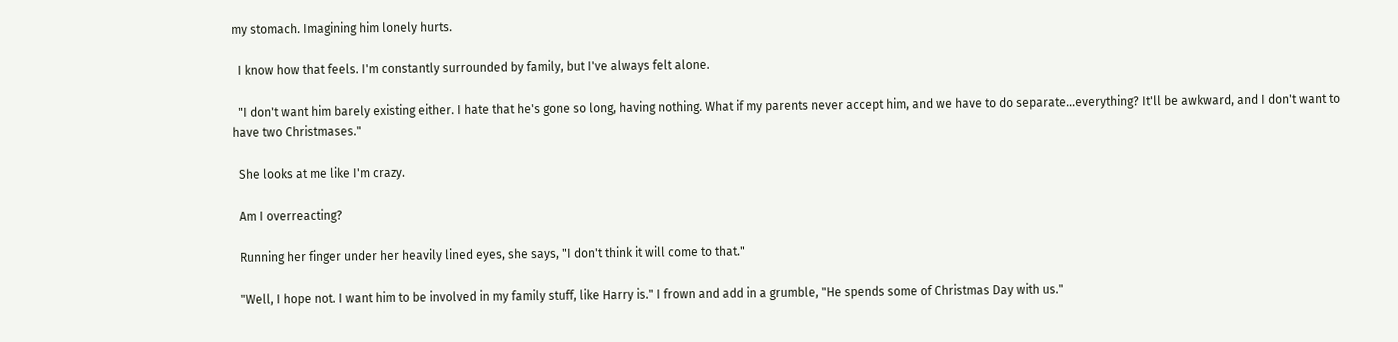my stomach. Imagining him lonely hurts.

  I know how that feels. I'm constantly surrounded by family, but I've always felt alone.

  "I don't want him barely existing either. I hate that he's gone so long, having nothing. What if my parents never accept him, and we have to do separate...everything? It'll be awkward, and I don't want to have two Christmases."

  She looks at me like I'm crazy.

  Am I overreacting?

  Running her finger under her heavily lined eyes, she says, "I don't think it will come to that."

  "Well, I hope not. I want him to be involved in my family stuff, like Harry is." I frown and add in a grumble, "He spends some of Christmas Day with us."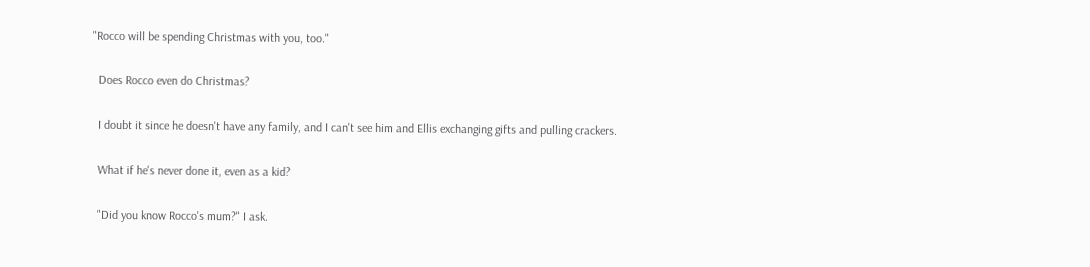"Rocco will be spending Christmas with you, too."

  Does Rocco even do Christmas?

  I doubt it since he doesn't have any family, and I can't see him and Ellis exchanging gifts and pulling crackers.

  What if he's never done it, even as a kid?

  "Did you know Rocco's mum?" I ask.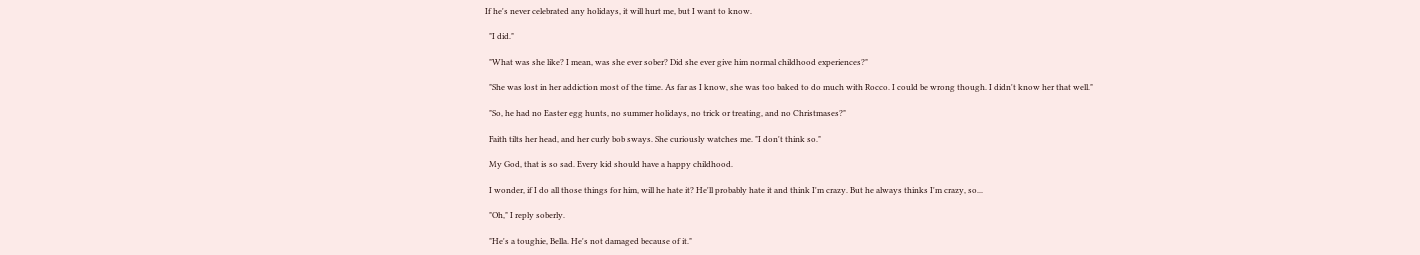If he's never celebrated any holidays, it will hurt me, but I want to know.

  "I did."

  "What was she like? I mean, was she ever sober? Did she ever give him normal childhood experiences?"

  "She was lost in her addiction most of the time. As far as I know, she was too baked to do much with Rocco. I could be wrong though. I didn't know her that well."

  "So, he had no Easter egg hunts, no summer holidays, no trick or treating, and no Christmases?"

  Faith tilts her head, and her curly bob sways. She curiously watches me. "I don't think so."

  My God, that is so sad. Every kid should have a happy childhood.

  I wonder, if I do all those things for him, will he hate it? He'll probably hate it and think I'm crazy. But he always thinks I'm crazy, so...

  "Oh," I reply soberly.

  "He's a toughie, Bella. He's not damaged because of it."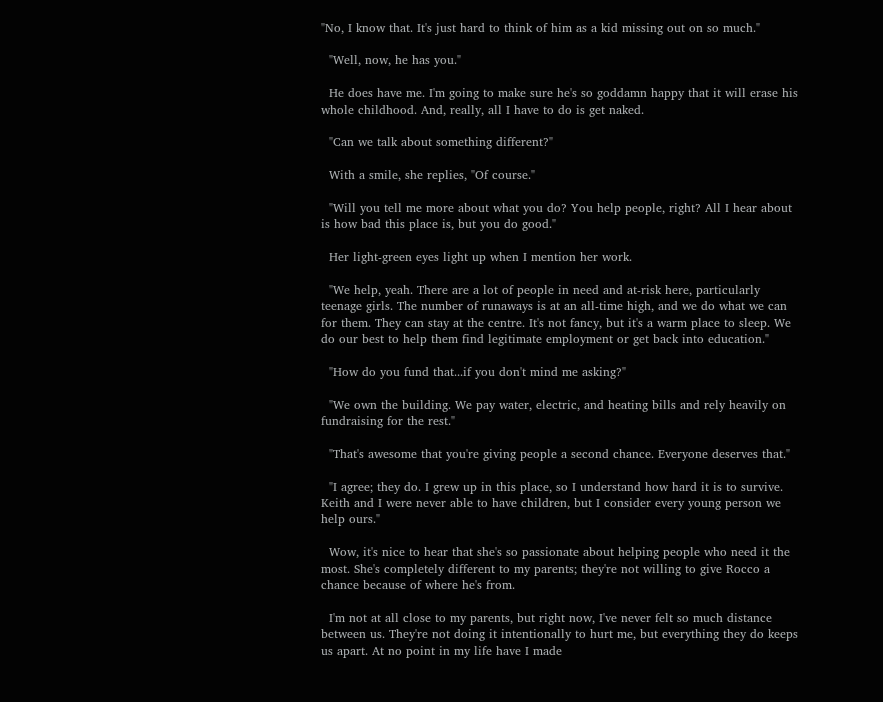"No, I know that. It's just hard to think of him as a kid missing out on so much."

  "Well, now, he has you."

  He does have me. I'm going to make sure he's so goddamn happy that it will erase his whole childhood. And, really, all I have to do is get naked.

  "Can we talk about something different?"

  With a smile, she replies, "Of course."

  "Will you tell me more about what you do? You help people, right? All I hear about is how bad this place is, but you do good."

  Her light-green eyes light up when I mention her work.

  "We help, yeah. There are a lot of people in need and at-risk here, particularly teenage girls. The number of runaways is at an all-time high, and we do what we can for them. They can stay at the centre. It's not fancy, but it's a warm place to sleep. We do our best to help them find legitimate employment or get back into education."

  "How do you fund that...if you don't mind me asking?"

  "We own the building. We pay water, electric, and heating bills and rely heavily on fundraising for the rest."

  "That's awesome that you're giving people a second chance. Everyone deserves that."

  "I agree; they do. I grew up in this place, so I understand how hard it is to survive. Keith and I were never able to have children, but I consider every young person we help ours."

  Wow, it's nice to hear that she's so passionate about helping people who need it the most. She's completely different to my parents; they're not willing to give Rocco a chance because of where he's from.

  I'm not at all close to my parents, but right now, I've never felt so much distance between us. They're not doing it intentionally to hurt me, but everything they do keeps us apart. At no point in my life have I made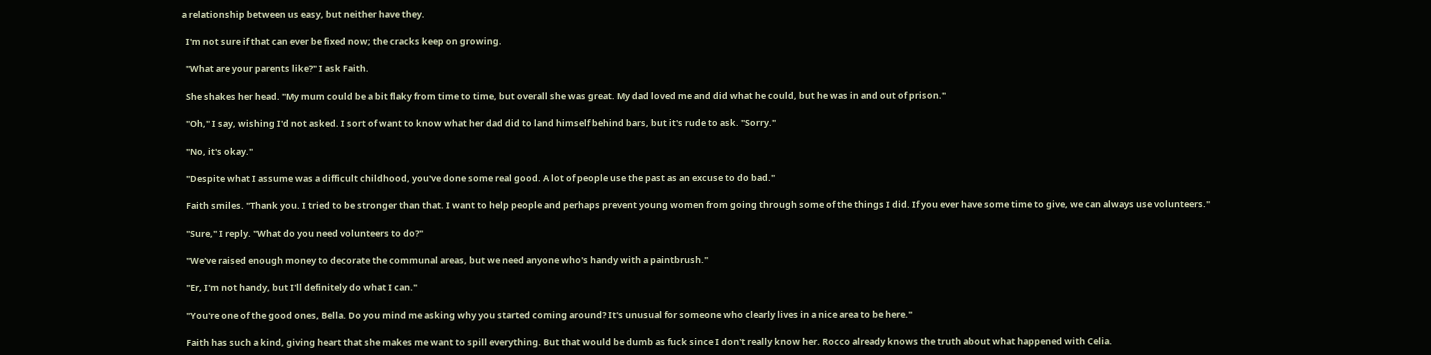a relationship between us easy, but neither have they.

  I'm not sure if that can ever be fixed now; the cracks keep on growing.

  "What are your parents like?" I ask Faith.

  She shakes her head. "My mum could be a bit flaky from time to time, but overall she was great. My dad loved me and did what he could, but he was in and out of prison."

  "Oh," I say, wishing I'd not asked. I sort of want to know what her dad did to land himself behind bars, but it's rude to ask. "Sorry."

  "No, it's okay."

  "Despite what I assume was a difficult childhood, you've done some real good. A lot of people use the past as an excuse to do bad."

  Faith smiles. "Thank you. I tried to be stronger than that. I want to help people and perhaps prevent young women from going through some of the things I did. If you ever have some time to give, we can always use volunteers."

  "Sure," I reply. "What do you need volunteers to do?"

  "We've raised enough money to decorate the communal areas, but we need anyone who's handy with a paintbrush."

  "Er, I'm not handy, but I'll definitely do what I can."

  "You're one of the good ones, Bella. Do you mind me asking why you started coming around? It's unusual for someone who clearly lives in a nice area to be here."

  Faith has such a kind, giving heart that she makes me want to spill everything. But that would be dumb as fuck since I don't really know her. Rocco already knows the truth about what happened with Celia.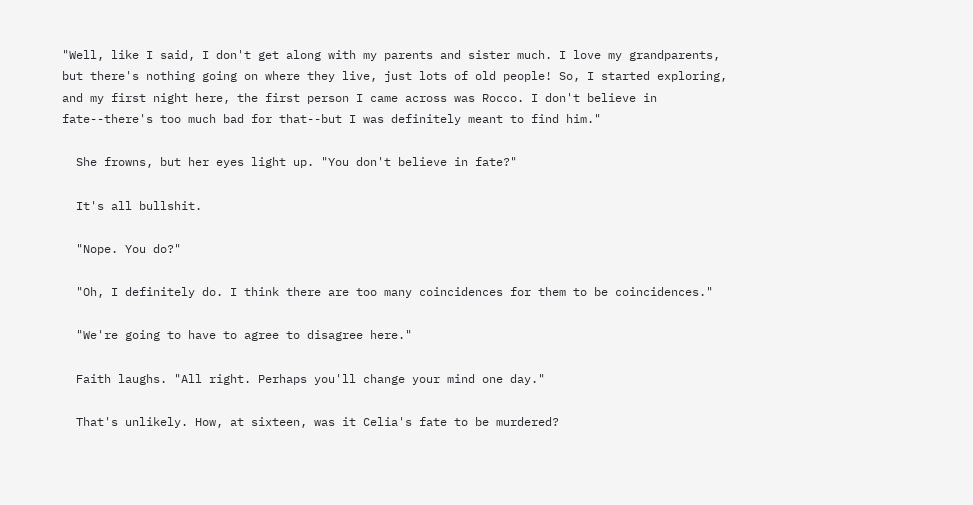"Well, like I said, I don't get along with my parents and sister much. I love my grandparents, but there's nothing going on where they live, just lots of old people! So, I started exploring, and my first night here, the first person I came across was Rocco. I don't believe in fate--there's too much bad for that--but I was definitely meant to find him."

  She frowns, but her eyes light up. "You don't believe in fate?"

  It's all bullshit.

  "Nope. You do?"

  "Oh, I definitely do. I think there are too many coincidences for them to be coincidences."

  "We're going to have to agree to disagree here."

  Faith laughs. "All right. Perhaps you'll change your mind one day."

  That's unlikely. How, at sixteen, was it Celia's fate to be murdered?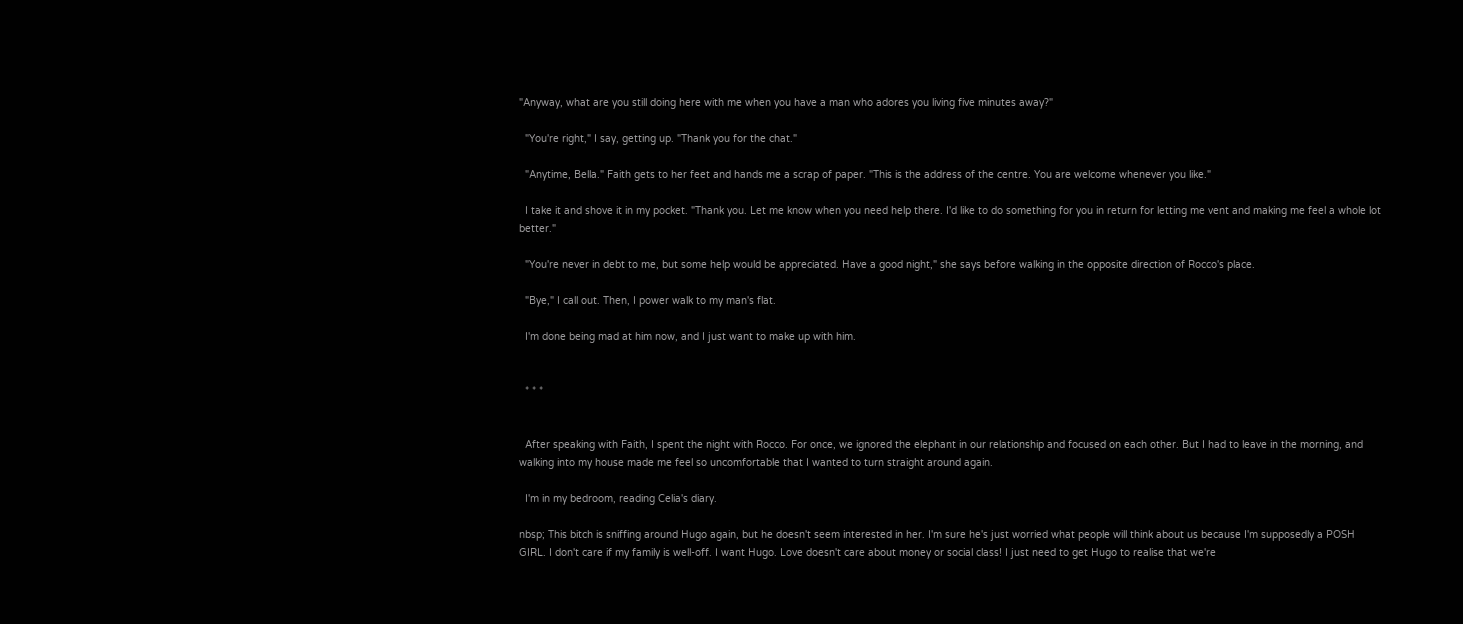"Anyway, what are you still doing here with me when you have a man who adores you living five minutes away?"

  "You're right," I say, getting up. "Thank you for the chat."

  "Anytime, Bella." Faith gets to her feet and hands me a scrap of paper. "This is the address of the centre. You are welcome whenever you like."

  I take it and shove it in my pocket. "Thank you. Let me know when you need help there. I'd like to do something for you in return for letting me vent and making me feel a whole lot better."

  "You're never in debt to me, but some help would be appreciated. Have a good night," she says before walking in the opposite direction of Rocco's place.

  "Bye," I call out. Then, I power walk to my man's flat.

  I'm done being mad at him now, and I just want to make up with him.


  * * *


  After speaking with Faith, I spent the night with Rocco. For once, we ignored the elephant in our relationship and focused on each other. But I had to leave in the morning, and walking into my house made me feel so uncomfortable that I wanted to turn straight around again.

  I'm in my bedroom, reading Celia's diary.

nbsp; This bitch is sniffing around Hugo again, but he doesn't seem interested in her. I'm sure he's just worried what people will think about us because I'm supposedly a POSH GIRL. I don't care if my family is well-off. I want Hugo. Love doesn't care about money or social class! I just need to get Hugo to realise that we're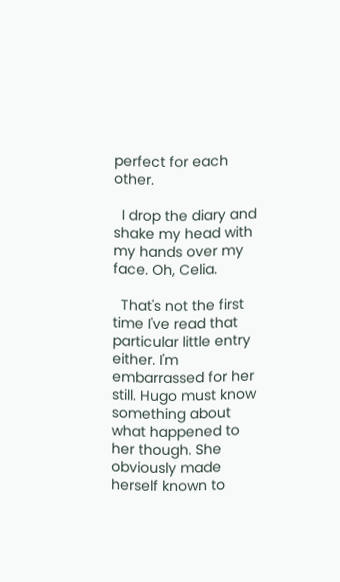perfect for each other.

  I drop the diary and shake my head with my hands over my face. Oh, Celia.

  That's not the first time I've read that particular little entry either. I'm embarrassed for her still. Hugo must know something about what happened to her though. She obviously made herself known to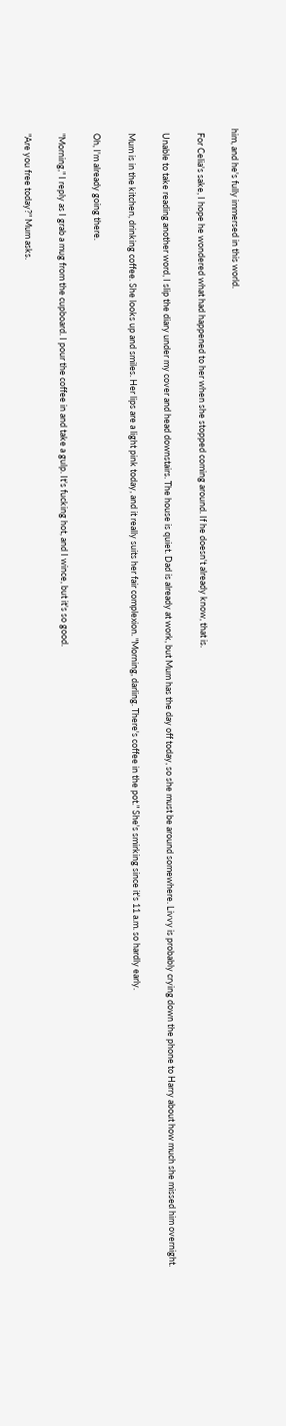him, and he's fully immersed in this world.

  For Celia's sake, I hope he wondered what had happened to her when she stopped coming around. If he doesn't already know, that is.

  Unable to take reading another word, I slip the diary under my cover and head downstairs. The house is quiet. Dad is already at work, but Mum has the day off today, so she must be around somewhere. Livvy is probably crying down the phone to Harry about how much she missed him overnight.

  Mum is in the kitchen, drinking coffee. She looks up and smiles. Her lips are a light pink today, and it really suits her fair complexion. "Morning, darling. There's coffee in the pot." She's smirking since it's 11 a.m. so hardly early.

  Oh, I'm already going there.

  "Morning," I reply as I grab a mug from the cupboard. I pour the coffee in and take a gulp. It's fucking hot, and I wince, but it's so good.

  "Are you free today?" Mum asks.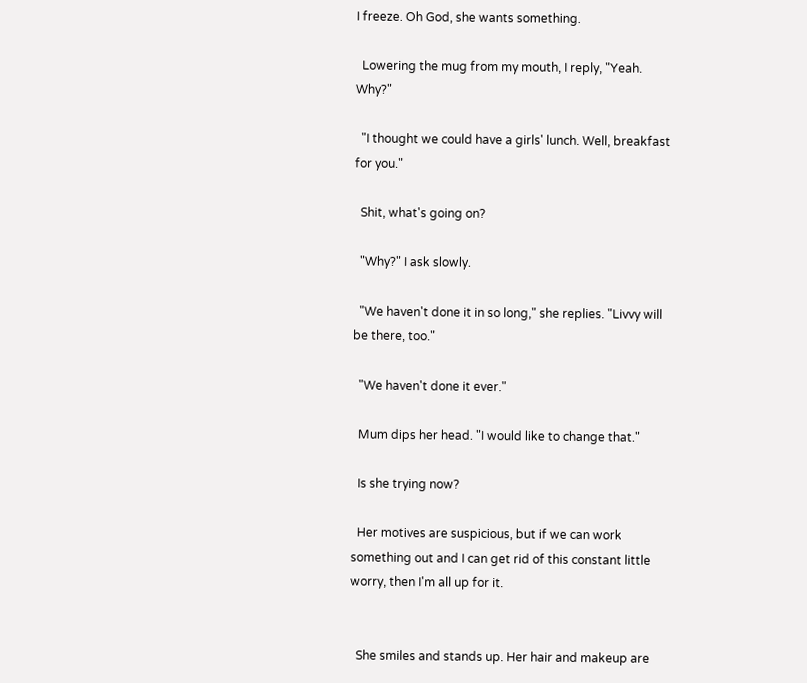I freeze. Oh God, she wants something.

  Lowering the mug from my mouth, I reply, "Yeah. Why?"

  "I thought we could have a girls' lunch. Well, breakfast for you."

  Shit, what's going on?

  "Why?" I ask slowly.

  "We haven't done it in so long," she replies. "Livvy will be there, too."

  "We haven't done it ever."

  Mum dips her head. "I would like to change that."

  Is she trying now?

  Her motives are suspicious, but if we can work something out and I can get rid of this constant little worry, then I'm all up for it.


  She smiles and stands up. Her hair and makeup are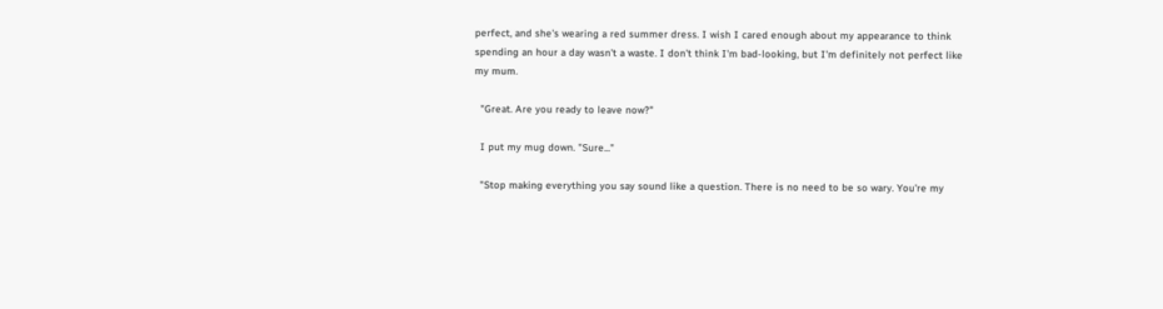perfect, and she's wearing a red summer dress. I wish I cared enough about my appearance to think spending an hour a day wasn't a waste. I don't think I'm bad-looking, but I'm definitely not perfect like my mum.

  "Great. Are you ready to leave now?"

  I put my mug down. "Sure..."

  "Stop making everything you say sound like a question. There is no need to be so wary. You're my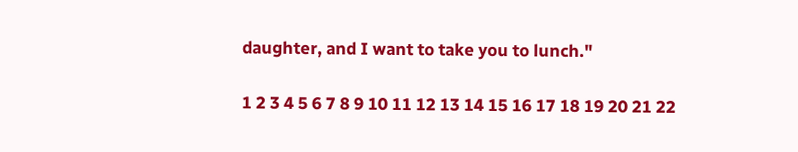daughter, and I want to take you to lunch."

1 2 3 4 5 6 7 8 9 10 11 12 13 14 15 16 17 18 19 20 21 22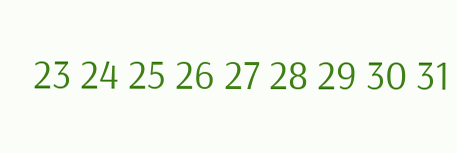23 24 25 26 27 28 29 30 31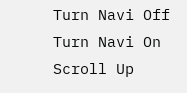Turn Navi Off
Turn Navi On
Scroll Up